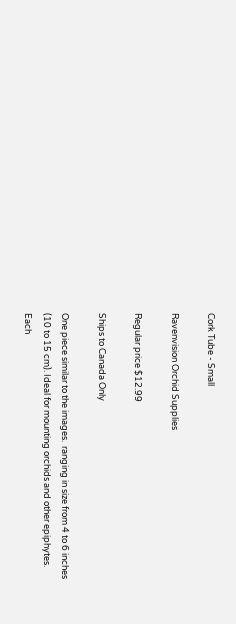Cork Tube - Small

Ravenvision Orchid Supplies

Regular price $12.99

Ships to Canada Only

One piece similar to the images.  ranging in size from 4 to 6 inches (10 to 15 cm). Ideal for mounting orchids and other epiphytes.  Each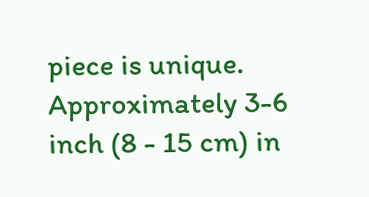piece is unique.  Approximately 3-6 inch (8 - 15 cm) in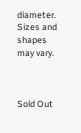diameter.  Sizes and shapes may vary.



Sold Out